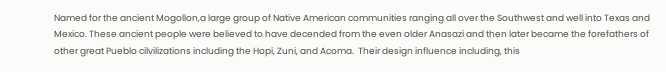Named for the ancient Mogollon,a large group of Native American communities ranging all over the Southwest and well into Texas and Mexico. These ancient people were believed to have decended from the even older Anasazi and then later became the forefathers of other great Pueblo cilvilizations including the Hopi, Zuni, and Acoma.  Their design influence including, this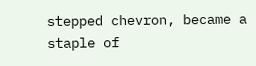stepped chevron, became a staple of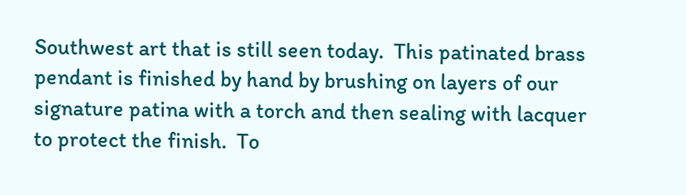Southwest art that is still seen today.  This patinated brass pendant is finished by hand by brushing on layers of our signature patina with a torch and then sealing with lacquer to protect the finish.  To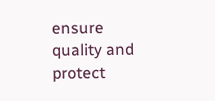ensure quality and protect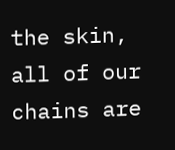the skin, all of our chains are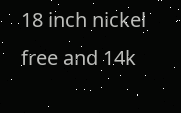18 inch nickel free and 14k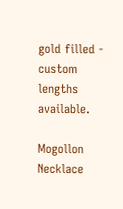gold filled - custom lengths available.

Mogollon Necklace